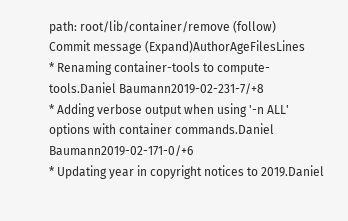path: root/lib/container/remove (follow)
Commit message (Expand)AuthorAgeFilesLines
* Renaming container-tools to compute-tools.Daniel Baumann2019-02-231-7/+8
* Adding verbose output when using '-n ALL' options with container commands.Daniel Baumann2019-02-171-0/+6
* Updating year in copyright notices to 2019.Daniel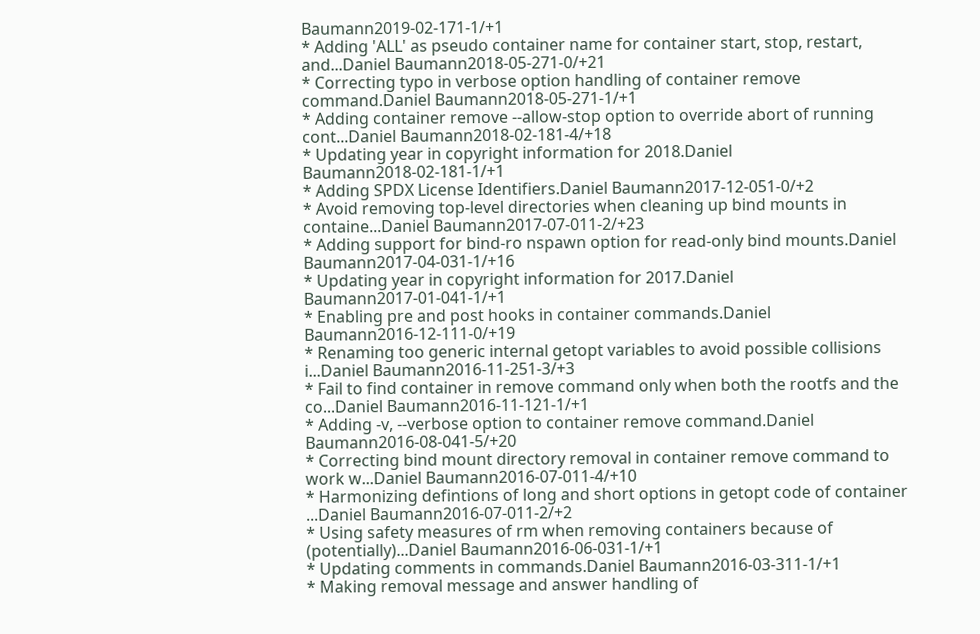Baumann2019-02-171-1/+1
* Adding 'ALL' as pseudo container name for container start, stop, restart, and...Daniel Baumann2018-05-271-0/+21
* Correcting typo in verbose option handling of container remove command.Daniel Baumann2018-05-271-1/+1
* Adding container remove --allow-stop option to override abort of running cont...Daniel Baumann2018-02-181-4/+18
* Updating year in copyright information for 2018.Daniel Baumann2018-02-181-1/+1
* Adding SPDX License Identifiers.Daniel Baumann2017-12-051-0/+2
* Avoid removing top-level directories when cleaning up bind mounts in containe...Daniel Baumann2017-07-011-2/+23
* Adding support for bind-ro nspawn option for read-only bind mounts.Daniel Baumann2017-04-031-1/+16
* Updating year in copyright information for 2017.Daniel Baumann2017-01-041-1/+1
* Enabling pre and post hooks in container commands.Daniel Baumann2016-12-111-0/+19
* Renaming too generic internal getopt variables to avoid possible collisions i...Daniel Baumann2016-11-251-3/+3
* Fail to find container in remove command only when both the rootfs and the co...Daniel Baumann2016-11-121-1/+1
* Adding -v, --verbose option to container remove command.Daniel Baumann2016-08-041-5/+20
* Correcting bind mount directory removal in container remove command to work w...Daniel Baumann2016-07-011-4/+10
* Harmonizing defintions of long and short options in getopt code of container ...Daniel Baumann2016-07-011-2/+2
* Using safety measures of rm when removing containers because of (potentially)...Daniel Baumann2016-06-031-1/+1
* Updating comments in commands.Daniel Baumann2016-03-311-1/+1
* Making removal message and answer handling of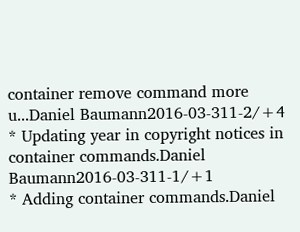container remove command more u...Daniel Baumann2016-03-311-2/+4
* Updating year in copyright notices in container commands.Daniel Baumann2016-03-311-1/+1
* Adding container commands.Daniel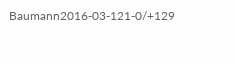Baumann2016-03-121-0/+129